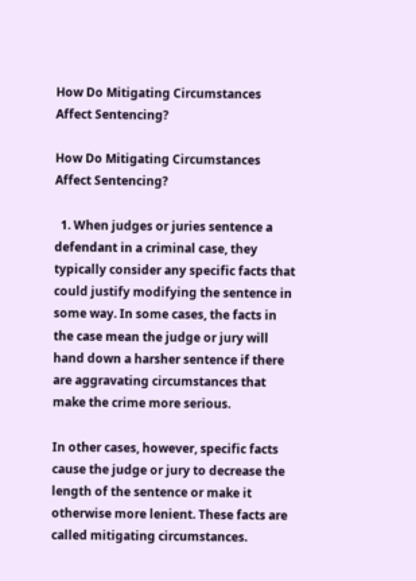How Do Mitigating Circumstances Affect Sentencing?

How Do Mitigating Circumstances Affect Sentencing?

  1. When judges or juries sentence a defendant in a criminal case, they typically consider any specific facts that could justify modifying the sentence in some way. In some cases, the facts in the case mean the judge or jury will hand down a harsher sentence if there are aggravating circumstances that make the crime more serious.

In other cases, however, specific facts cause the judge or jury to decrease the length of the sentence or make it otherwise more lenient. These facts are called mitigating circumstances.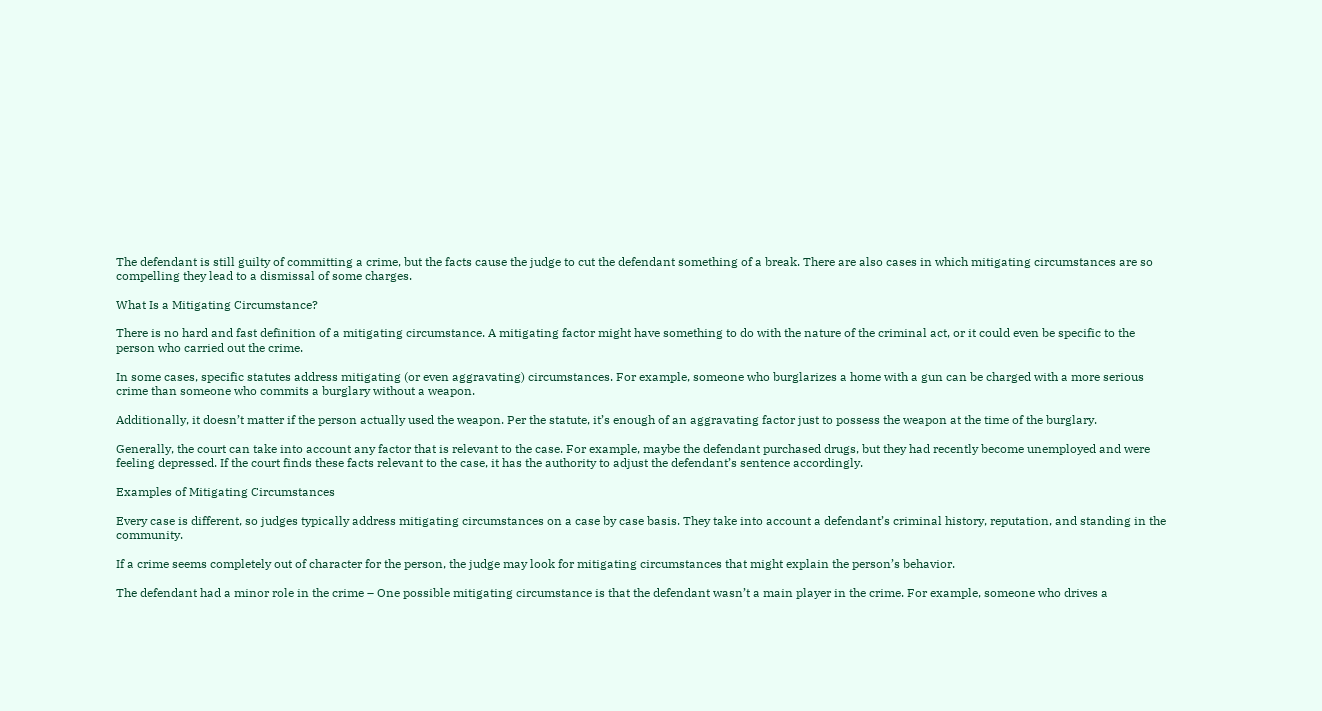The defendant is still guilty of committing a crime, but the facts cause the judge to cut the defendant something of a break. There are also cases in which mitigating circumstances are so compelling they lead to a dismissal of some charges.

What Is a Mitigating Circumstance?

There is no hard and fast definition of a mitigating circumstance. A mitigating factor might have something to do with the nature of the criminal act, or it could even be specific to the person who carried out the crime.

In some cases, specific statutes address mitigating (or even aggravating) circumstances. For example, someone who burglarizes a home with a gun can be charged with a more serious crime than someone who commits a burglary without a weapon.

Additionally, it doesn’t matter if the person actually used the weapon. Per the statute, it’s enough of an aggravating factor just to possess the weapon at the time of the burglary.

Generally, the court can take into account any factor that is relevant to the case. For example, maybe the defendant purchased drugs, but they had recently become unemployed and were feeling depressed. If the court finds these facts relevant to the case, it has the authority to adjust the defendant’s sentence accordingly.

Examples of Mitigating Circumstances

Every case is different, so judges typically address mitigating circumstances on a case by case basis. They take into account a defendant’s criminal history, reputation, and standing in the community.

If a crime seems completely out of character for the person, the judge may look for mitigating circumstances that might explain the person’s behavior.

The defendant had a minor role in the crime – One possible mitigating circumstance is that the defendant wasn’t a main player in the crime. For example, someone who drives a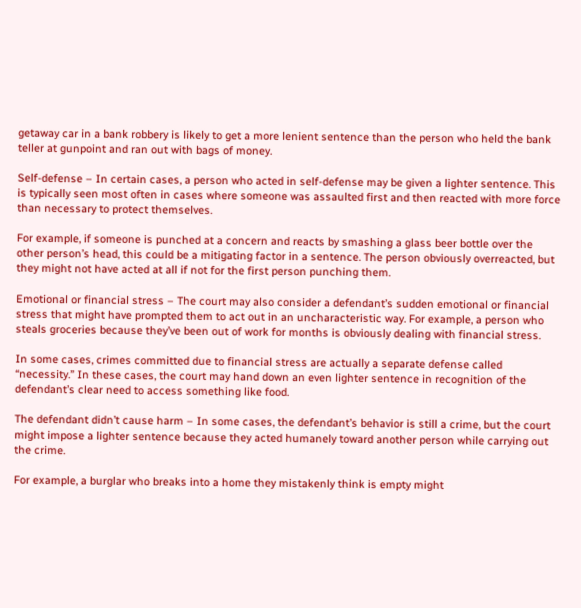getaway car in a bank robbery is likely to get a more lenient sentence than the person who held the bank teller at gunpoint and ran out with bags of money.

Self-defense – In certain cases, a person who acted in self-defense may be given a lighter sentence. This is typically seen most often in cases where someone was assaulted first and then reacted with more force than necessary to protect themselves.

For example, if someone is punched at a concern and reacts by smashing a glass beer bottle over the other person’s head, this could be a mitigating factor in a sentence. The person obviously overreacted, but they might not have acted at all if not for the first person punching them.

Emotional or financial stress – The court may also consider a defendant’s sudden emotional or financial stress that might have prompted them to act out in an uncharacteristic way. For example, a person who steals groceries because they’ve been out of work for months is obviously dealing with financial stress.

In some cases, crimes committed due to financial stress are actually a separate defense called “necessity.” In these cases, the court may hand down an even lighter sentence in recognition of the defendant’s clear need to access something like food.

The defendant didn’t cause harm – In some cases, the defendant’s behavior is still a crime, but the court might impose a lighter sentence because they acted humanely toward another person while carrying out the crime.

For example, a burglar who breaks into a home they mistakenly think is empty might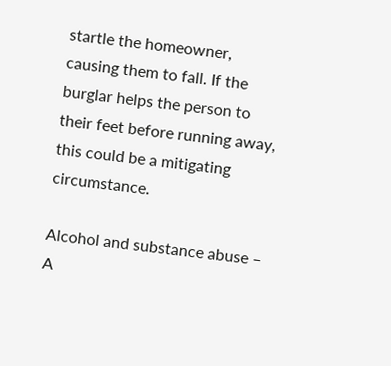startle the homeowner, causing them to fall. If the burglar helps the person to their feet before running away, this could be a mitigating circumstance.

Alcohol and substance abuse – A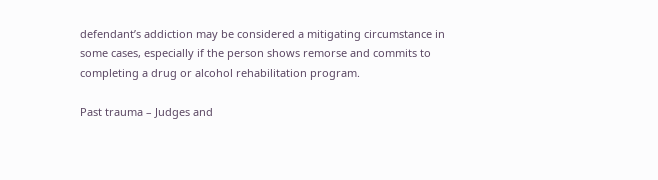defendant’s addiction may be considered a mitigating circumstance in some cases, especially if the person shows remorse and commits to completing a drug or alcohol rehabilitation program.

Past trauma – Judges and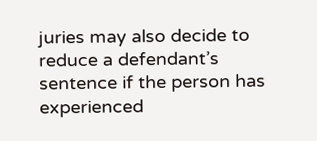juries may also decide to reduce a defendant’s sentence if the person has experienced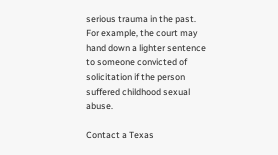serious trauma in the past. For example, the court may hand down a lighter sentence to someone convicted of solicitation if the person suffered childhood sexual abuse.

Contact a Texas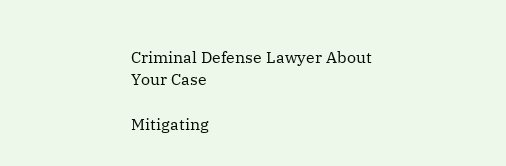Criminal Defense Lawyer About Your Case

Mitigating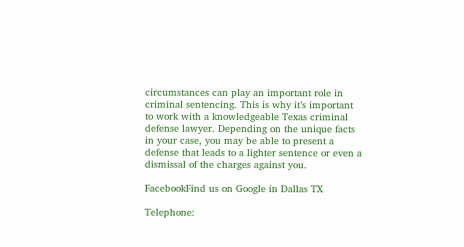circumstances can play an important role in criminal sentencing. This is why it’s important to work with a knowledgeable Texas criminal defense lawyer. Depending on the unique facts in your case, you may be able to present a defense that leads to a lighter sentence or even a dismissal of the charges against you.

FacebookFind us on Google in Dallas TX

Telephone: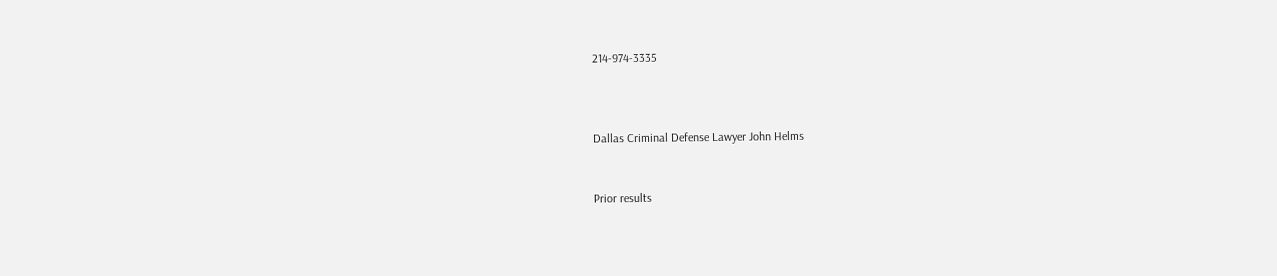214-974-3335



Dallas Criminal Defense Lawyer John Helms


Prior results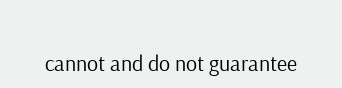cannot and do not guarantee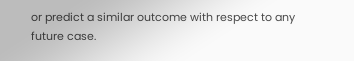or predict a similar outcome with respect to any future case.